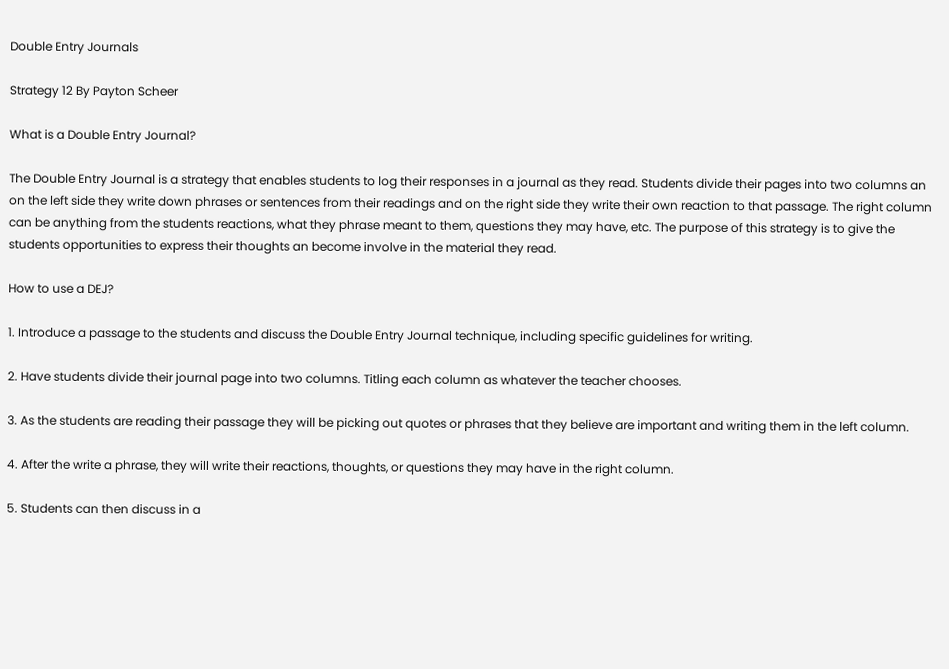Double Entry Journals

Strategy 12 By Payton Scheer

What is a Double Entry Journal?

The Double Entry Journal is a strategy that enables students to log their responses in a journal as they read. Students divide their pages into two columns an on the left side they write down phrases or sentences from their readings and on the right side they write their own reaction to that passage. The right column can be anything from the students reactions, what they phrase meant to them, questions they may have, etc. The purpose of this strategy is to give the students opportunities to express their thoughts an become involve in the material they read.

How to use a DEJ?

1. Introduce a passage to the students and discuss the Double Entry Journal technique, including specific guidelines for writing.

2. Have students divide their journal page into two columns. Titling each column as whatever the teacher chooses.

3. As the students are reading their passage they will be picking out quotes or phrases that they believe are important and writing them in the left column.

4. After the write a phrase, they will write their reactions, thoughts, or questions they may have in the right column.

5. Students can then discuss in a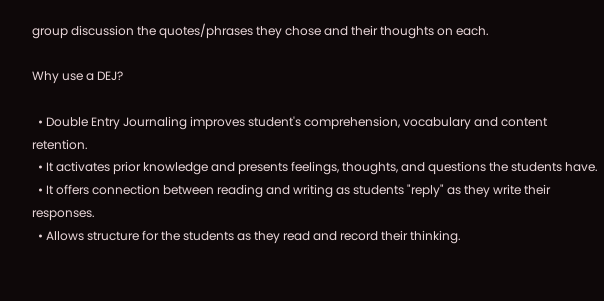group discussion the quotes/phrases they chose and their thoughts on each.

Why use a DEJ?

  • Double Entry Journaling improves student's comprehension, vocabulary and content retention.
  • It activates prior knowledge and presents feelings, thoughts, and questions the students have.
  • It offers connection between reading and writing as students "reply" as they write their responses.
  • Allows structure for the students as they read and record their thinking.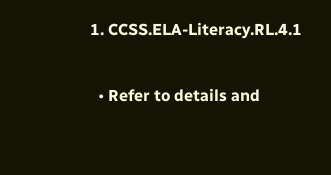1. CCSS.ELA-Literacy.RL.4.1

  • Refer to details and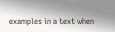examples in a text when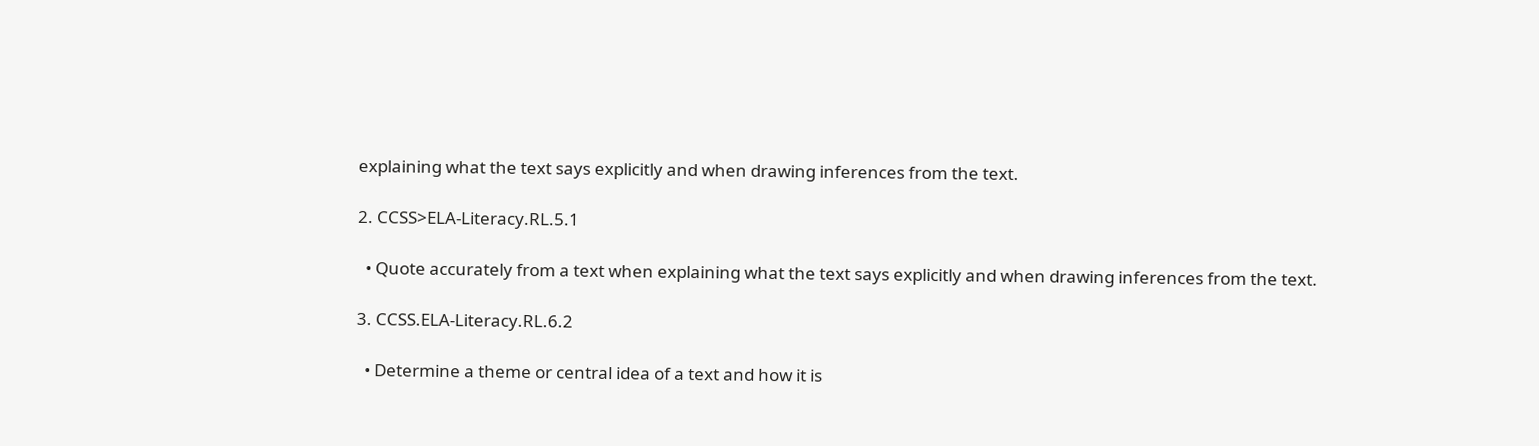explaining what the text says explicitly and when drawing inferences from the text.

2. CCSS>ELA-Literacy.RL.5.1

  • Quote accurately from a text when explaining what the text says explicitly and when drawing inferences from the text.

3. CCSS.ELA-Literacy.RL.6.2

  • Determine a theme or central idea of a text and how it is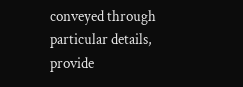conveyed through particular details, provide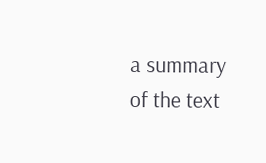a summary of the text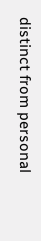distinct from personal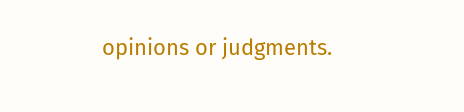opinions or judgments.